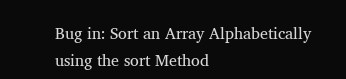Bug in: Sort an Array Alphabetically using the sort Method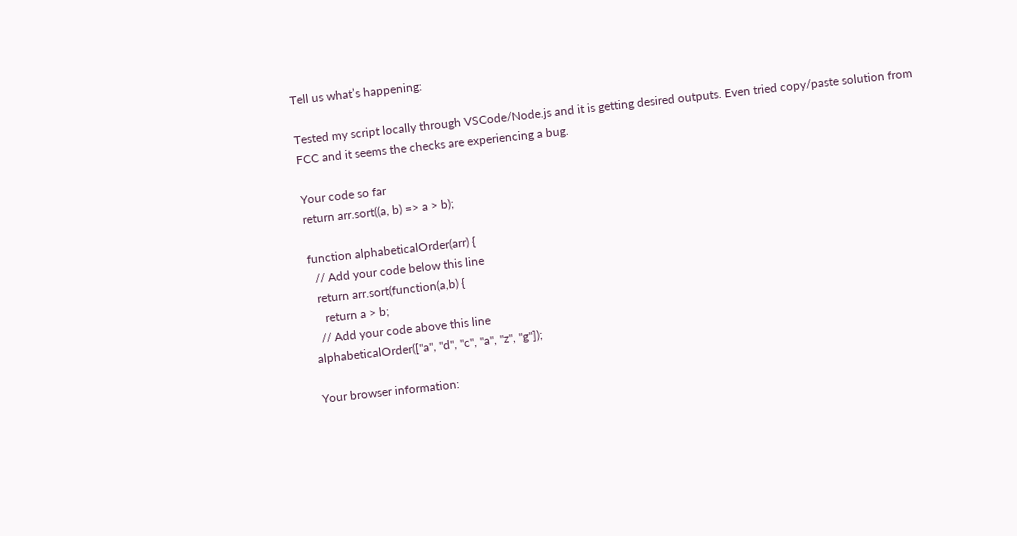Tell us what’s happening:

Tested my script locally through VSCode/Node.js and it is getting desired outputs. Even tried copy/paste solution from FCC and it seems the checks are experiencing a bug.

Your code so far
return arr.sort((a, b) => a > b);

function alphabeticalOrder(arr) {
  // Add your code below this line
  return arr.sort(function(a,b) {
    return a > b;
  // Add your code above this line
alphabeticalOrder(["a", "d", "c", "a", "z", "g"]);

Your browser information: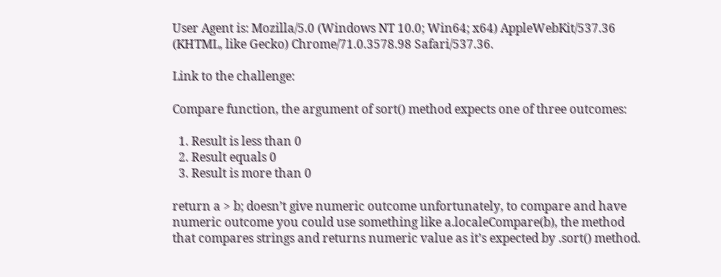User Agent is: Mozilla/5.0 (Windows NT 10.0; Win64; x64) AppleWebKit/537.36 (KHTML, like Gecko) Chrome/71.0.3578.98 Safari/537.36.

Link to the challenge:

Compare function, the argument of sort() method expects one of three outcomes:

  1. Result is less than 0
  2. Result equals 0
  3. Result is more than 0

return a > b; doesn’t give numeric outcome unfortunately, to compare and have numeric outcome you could use something like a.localeCompare(b), the method that compares strings and returns numeric value as it’s expected by .sort() method.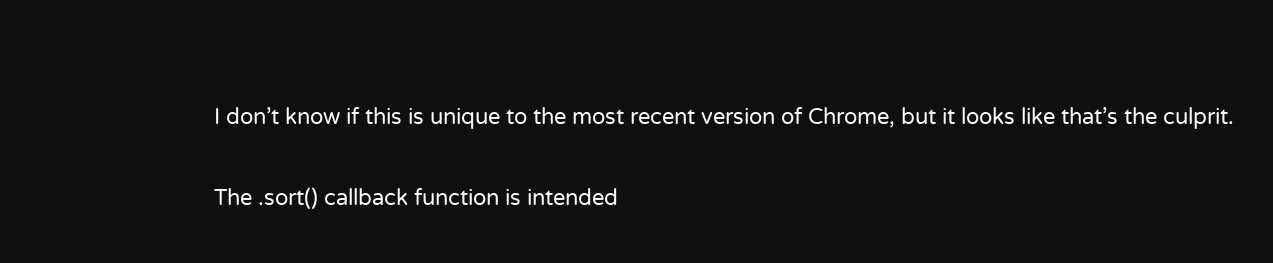I don’t know if this is unique to the most recent version of Chrome, but it looks like that’s the culprit.

The .sort() callback function is intended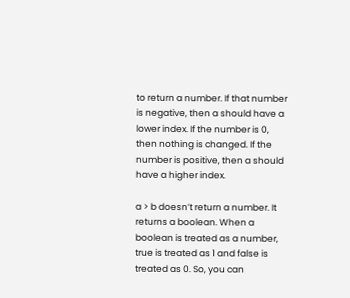to return a number. If that number is negative, then a should have a lower index. If the number is 0, then nothing is changed. If the number is positive, then a should have a higher index.

a > b doesn’t return a number. It returns a boolean. When a boolean is treated as a number, true is treated as 1 and false is treated as 0. So, you can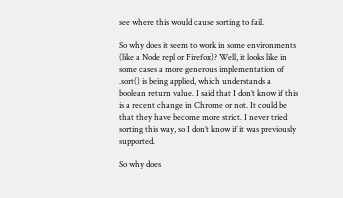see where this would cause sorting to fail.

So why does it seem to work in some environments (like a Node repl or Firefox)? Well, it looks like in some cases a more generous implementation of .sort() is being applied, which understands a boolean return value. I said that I don’t know if this is a recent change in Chrome or not. It could be that they have become more strict. I never tried sorting this way, so I don’t know if it was previously supported.

So why does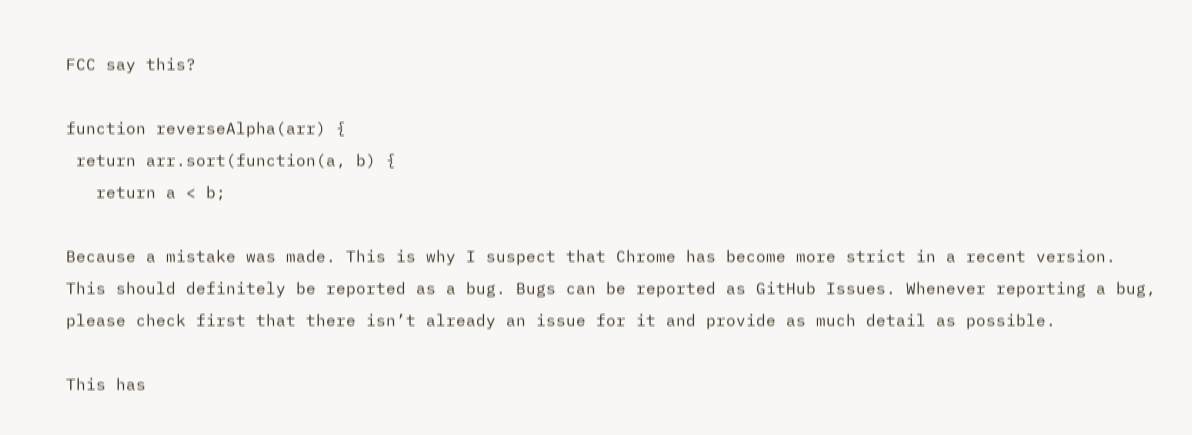FCC say this?

function reverseAlpha(arr) {
 return arr.sort(function(a, b) {
   return a < b;

Because a mistake was made. This is why I suspect that Chrome has become more strict in a recent version.
This should definitely be reported as a bug. Bugs can be reported as GitHub Issues. Whenever reporting a bug, please check first that there isn’t already an issue for it and provide as much detail as possible.

This has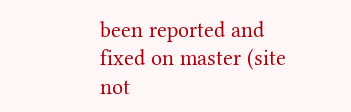been reported and fixed on master (site not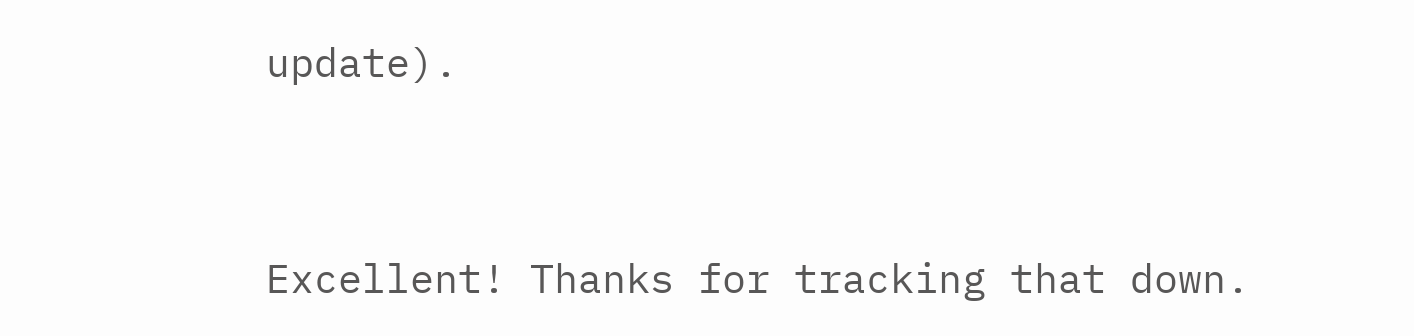update).


Excellent! Thanks for tracking that down.